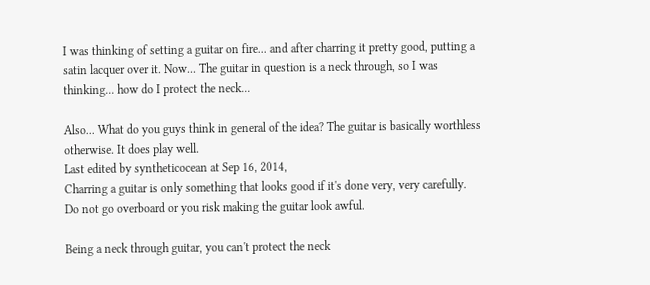I was thinking of setting a guitar on fire... and after charring it pretty good, putting a satin lacquer over it. Now... The guitar in question is a neck through, so I was thinking... how do I protect the neck...

Also... What do you guys think in general of the idea? The guitar is basically worthless otherwise. It does play well.
Last edited by syntheticocean at Sep 16, 2014,
Charring a guitar is only something that looks good if it's done very, very carefully. Do not go overboard or you risk making the guitar look awful.

Being a neck through guitar, you can't protect the neck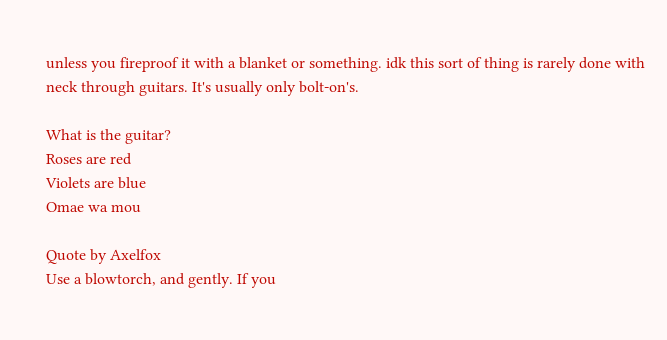unless you fireproof it with a blanket or something. idk this sort of thing is rarely done with neck through guitars. It's usually only bolt-on's.

What is the guitar?
Roses are red
Violets are blue
Omae wa mou

Quote by Axelfox
Use a blowtorch, and gently. If you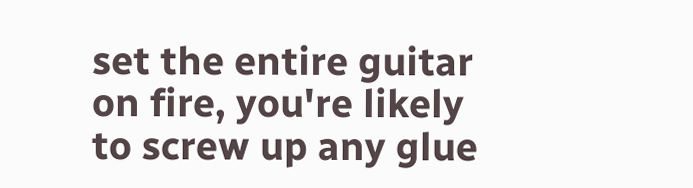set the entire guitar on fire, you're likely to screw up any glue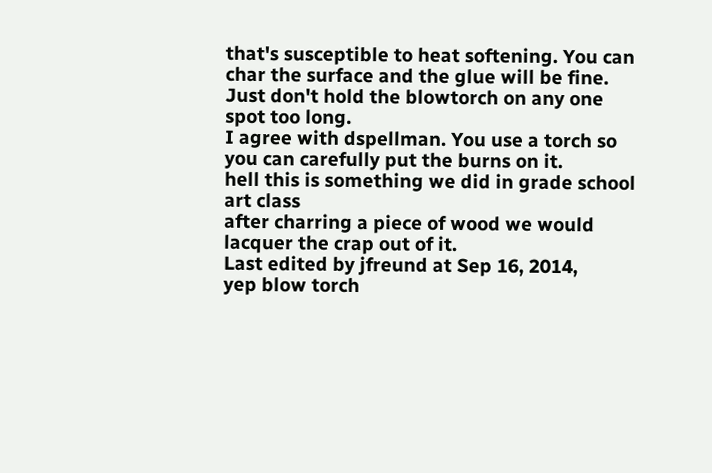that's susceptible to heat softening. You can char the surface and the glue will be fine. Just don't hold the blowtorch on any one spot too long.
I agree with dspellman. You use a torch so you can carefully put the burns on it.
hell this is something we did in grade school art class
after charring a piece of wood we would lacquer the crap out of it.
Last edited by jfreund at Sep 16, 2014,
yep blow torch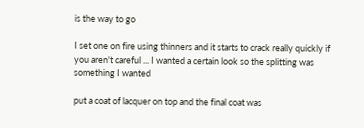is the way to go

I set one on fire using thinners and it starts to crack really quickly if you aren't careful ... I wanted a certain look so the splitting was something I wanted

put a coat of lacquer on top and the final coat was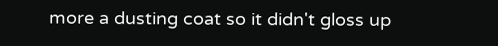more a dusting coat so it didn't gloss up